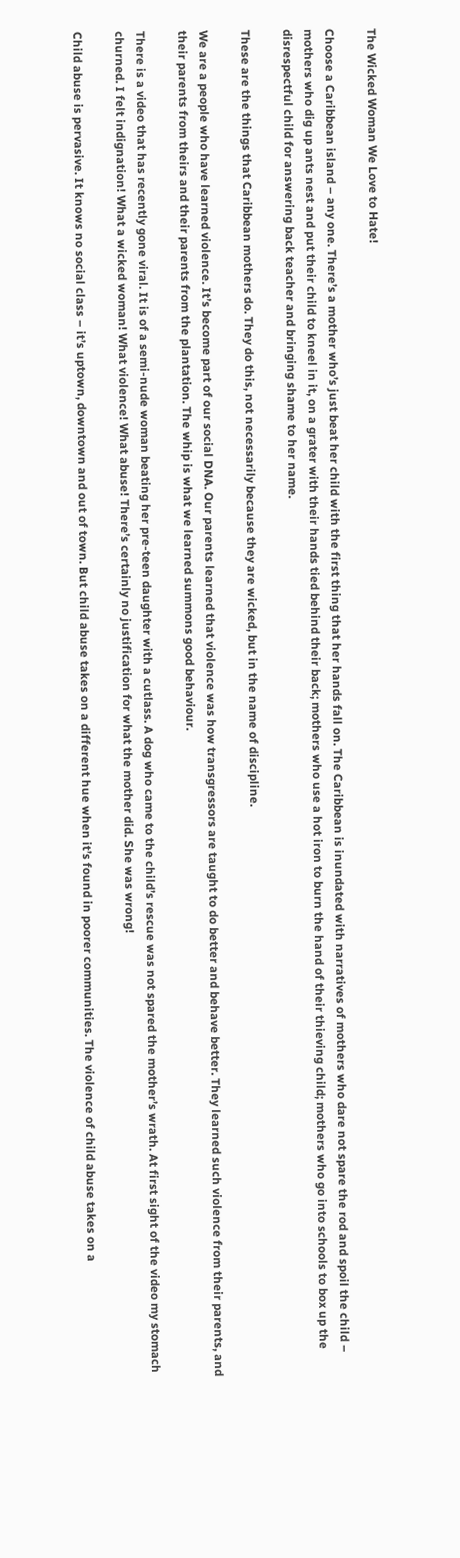The Wicked Woman We Love to Hate!

Choose a Caribbean island – any one. There’s a mother who’s just beat her child with the first thing that her hands fall on. The Caribbean is inundated with narratives of mothers who dare not spare the rod and spoil the child – mothers who dig up ants nest and put their child to kneel in it, on a grater with their hands tied behind their back; mothers who use a hot iron to burn the hand of their thieving child; mothers who go into schools to box up the disrespectful child for answering back teacher and bringing shame to her name.

These are the things that Caribbean mothers do. They do this, not necessarily because they are wicked, but in the name of discipline.

We are a people who have learned violence. It’s become part of our social DNA. Our parents learned that violence was how transgressors are taught to do better and behave better. They learned such violence from their parents, and their parents from theirs and their parents from the plantation. The whip is what we learned summons good behaviour.

There is a video that has recently gone viral. It is of a semi-nude woman beating her pre-teen daughter with a cutlass. A dog who came to the child’s rescue was not spared the mother’s wrath. At first sight of the video my stomach churned. I felt indignation! What a wicked woman! What violence! What abuse! There’s certainly no justification for what the mother did. She was wrong!

Child abuse is pervasive. It knows no social class – it’s uptown, downtown and out of town. But child abuse takes on a different hue when it’s found in poorer communities. The violence of child abuse takes on a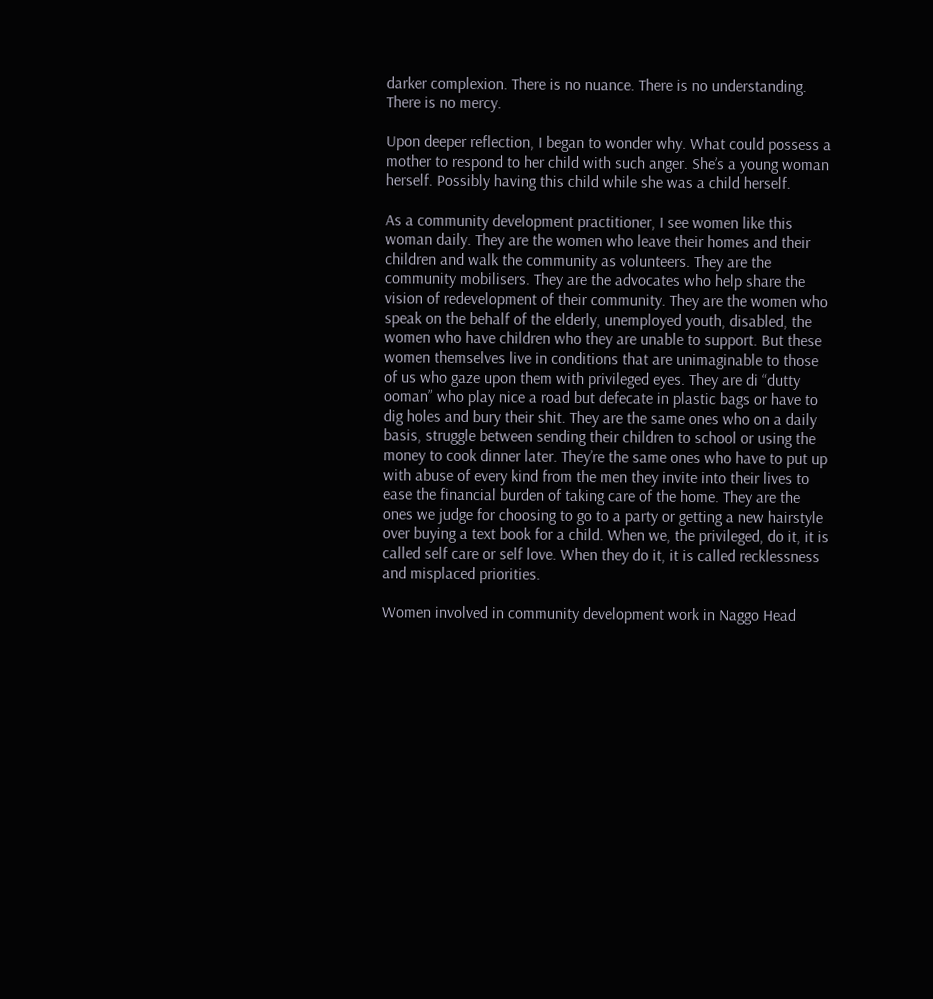darker complexion. There is no nuance. There is no understanding. There is no mercy.

Upon deeper reflection, I began to wonder why. What could possess a mother to respond to her child with such anger. She’s a young woman herself. Possibly having this child while she was a child herself.

As a community development practitioner, I see women like this woman daily. They are the women who leave their homes and their children and walk the community as volunteers. They are the community mobilisers. They are the advocates who help share the vision of redevelopment of their community. They are the women who speak on the behalf of the elderly, unemployed youth, disabled, the women who have children who they are unable to support. But these women themselves live in conditions that are unimaginable to those of us who gaze upon them with privileged eyes. They are di “dutty ooman” who play nice a road but defecate in plastic bags or have to dig holes and bury their shit. They are the same ones who on a daily basis, struggle between sending their children to school or using the money to cook dinner later. They’re the same ones who have to put up with abuse of every kind from the men they invite into their lives to ease the financial burden of taking care of the home. They are the ones we judge for choosing to go to a party or getting a new hairstyle over buying a text book for a child. When we, the privileged, do it, it is called self care or self love. When they do it, it is called recklessness and misplaced priorities.

Women involved in community development work in Naggo Head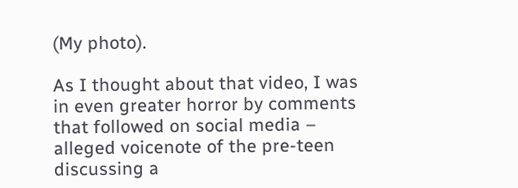(My photo).

As I thought about that video, I was in even greater horror by comments that followed on social media – alleged voicenote of the pre-teen discussing a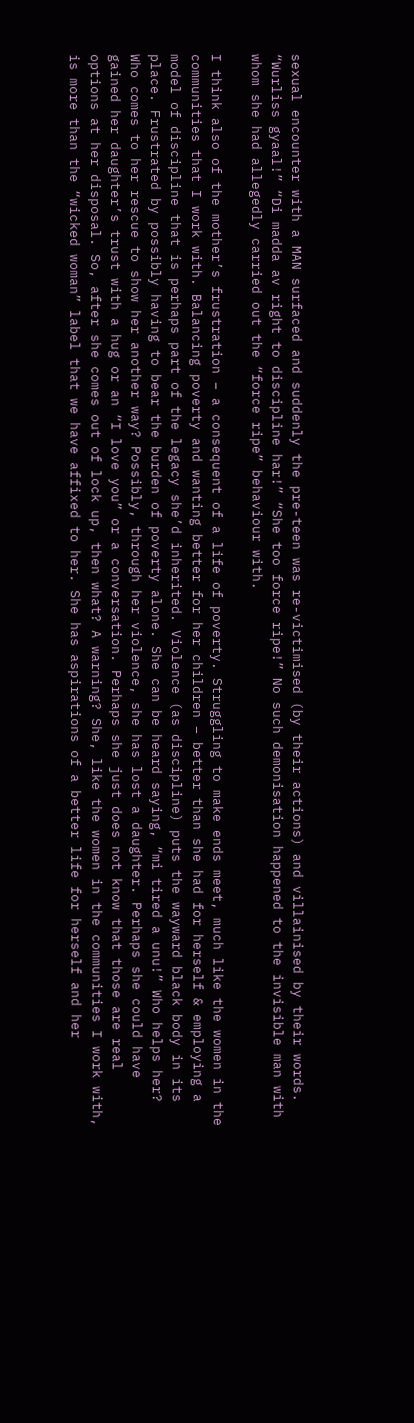sexual encounter with a MAN surfaced and suddenly the pre-teen was re-victimised (by their actions) and villainised by their words. “Wurliss gyaal!” “Di madda av right to discipline har!” “She too force ripe!” No such demonisation happened to the invisible man with whom she had allegedly carried out the “force ripe” behaviour with.

I think also of the mother’s frustration – a consequent of a life of poverty. Struggling to make ends meet, much like the women in the communities that I work with. Balancing poverty and wanting better for her children – better than she had for herself & employing a model of discipline that is perhaps part of the legacy she’d inherited. Violence (as discipline) puts the wayward black body in its place. Frustrated by possibly having to bear the burden of poverty alone. She can be heard saying, “mi tired a unu!” Who helps her? Who comes to her rescue to show her another way? Possibly, through her violence, she has lost a daughter. Perhaps she could have gained her daughter’s trust with a hug or an “I love you” or a conversation. Perhaps she just does not know that those are real options at her disposal. So, after she comes out of lock up, then what? A warning? She, like the women in the communities I work with, is more than the “wicked woman” label that we have affixed to her. She has aspirations of a better life for herself and her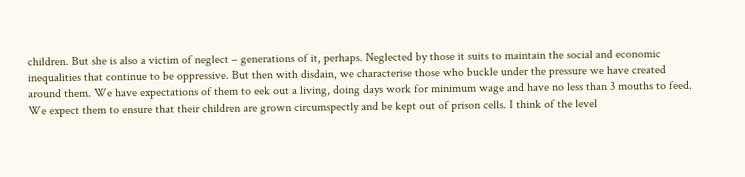children. But she is also a victim of neglect – generations of it, perhaps. Neglected by those it suits to maintain the social and economic inequalities that continue to be oppressive. But then with disdain, we characterise those who buckle under the pressure we have created around them. We have expectations of them to eek out a living, doing days work for minimum wage and have no less than 3 mouths to feed. We expect them to ensure that their children are grown circumspectly and be kept out of prison cells. I think of the level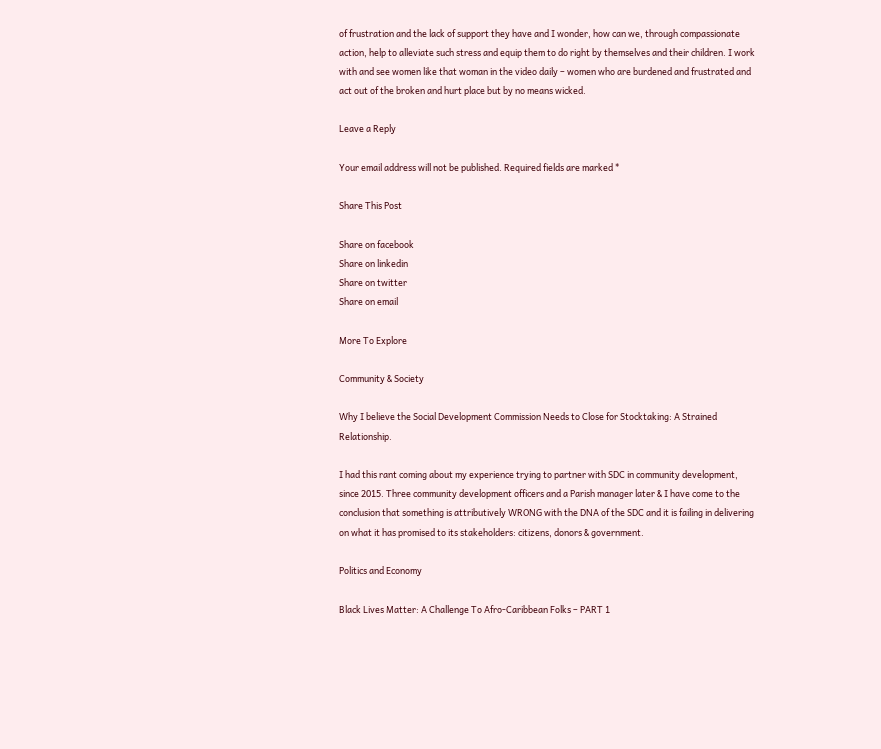of frustration and the lack of support they have and I wonder, how can we, through compassionate action, help to alleviate such stress and equip them to do right by themselves and their children. I work with and see women like that woman in the video daily – women who are burdened and frustrated and act out of the broken and hurt place but by no means wicked.

Leave a Reply

Your email address will not be published. Required fields are marked *

Share This Post

Share on facebook
Share on linkedin
Share on twitter
Share on email

More To Explore

Community & Society

Why I believe the Social Development Commission Needs to Close for Stocktaking: A Strained Relationship.

I had this rant coming about my experience trying to partner with SDC in community development, since 2015. Three community development officers and a Parish manager later & I have come to the conclusion that something is attributively WRONG with the DNA of the SDC and it is failing in delivering on what it has promised to its stakeholders: citizens, donors & government.

Politics and Economy

Black Lives Matter: A Challenge To Afro-Caribbean Folks – PART 1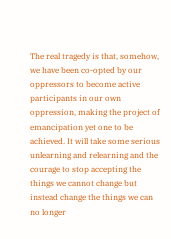The real tragedy is that, somehow, we have been co-opted by our oppressors to become active participants in our own oppression, making the project of emancipation yet one to be achieved. It will take some serious unlearning and relearning and the courage to stop accepting the things we cannot change but instead change the things we can no longer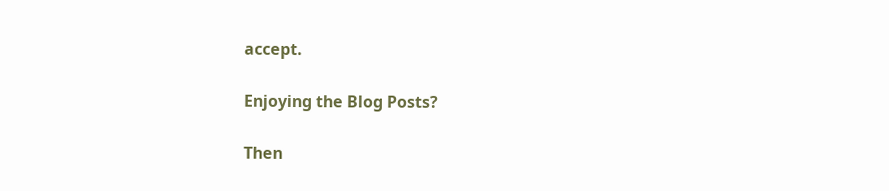accept.

Enjoying the Blog Posts?

Then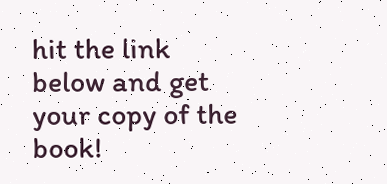hit the link below and get your copy of the book!